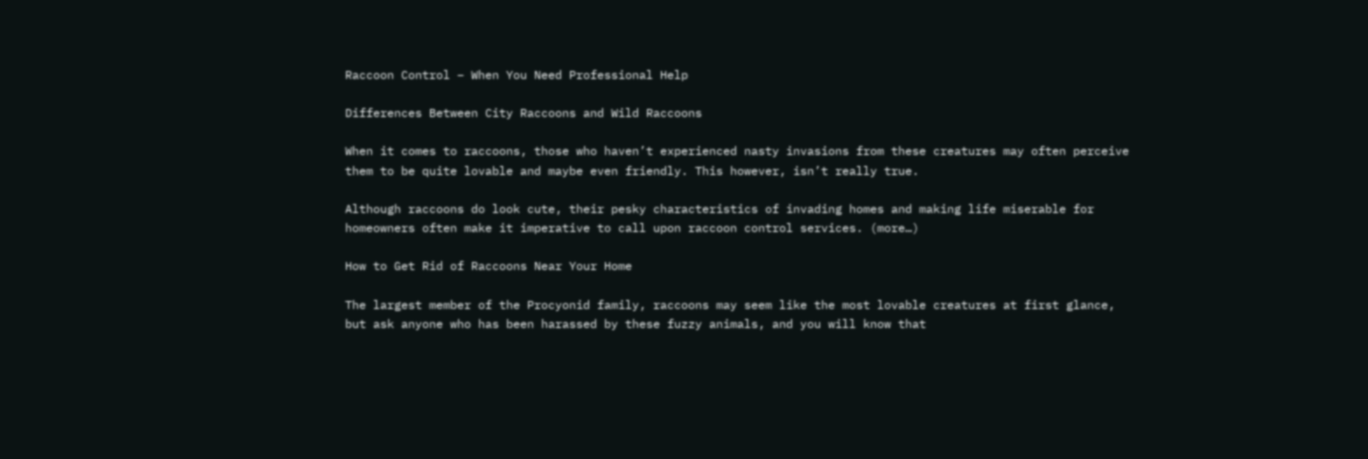Raccoon Control – When You Need Professional Help

Differences Between City Raccoons and Wild Raccoons

When it comes to raccoons, those who haven’t experienced nasty invasions from these creatures may often perceive them to be quite lovable and maybe even friendly. This however, isn’t really true.

Although raccoons do look cute, their pesky characteristics of invading homes and making life miserable for homeowners often make it imperative to call upon raccoon control services. (more…)

How to Get Rid of Raccoons Near Your Home

The largest member of the Procyonid family, raccoons may seem like the most lovable creatures at first glance, but ask anyone who has been harassed by these fuzzy animals, and you will know that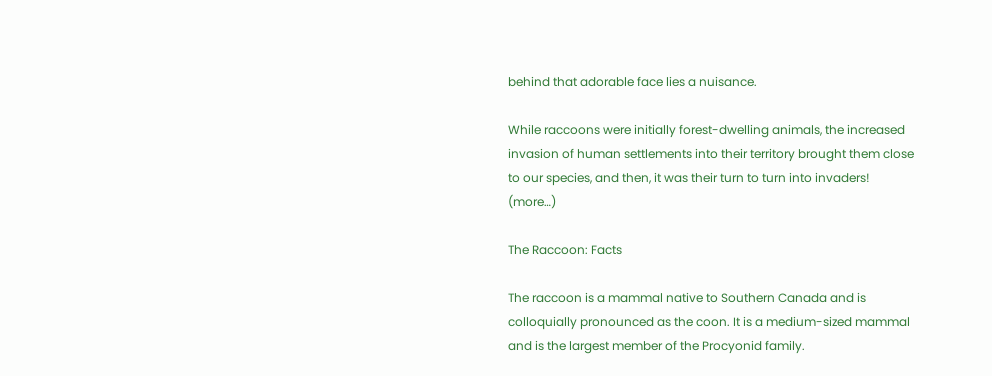behind that adorable face lies a nuisance.

While raccoons were initially forest-dwelling animals, the increased invasion of human settlements into their territory brought them close to our species, and then, it was their turn to turn into invaders! (more…)

The Raccoon: Facts

The raccoon is a mammal native to Southern Canada and is colloquially pronounced as the coon. It is a medium-sized mammal and is the largest member of the Procyonid family.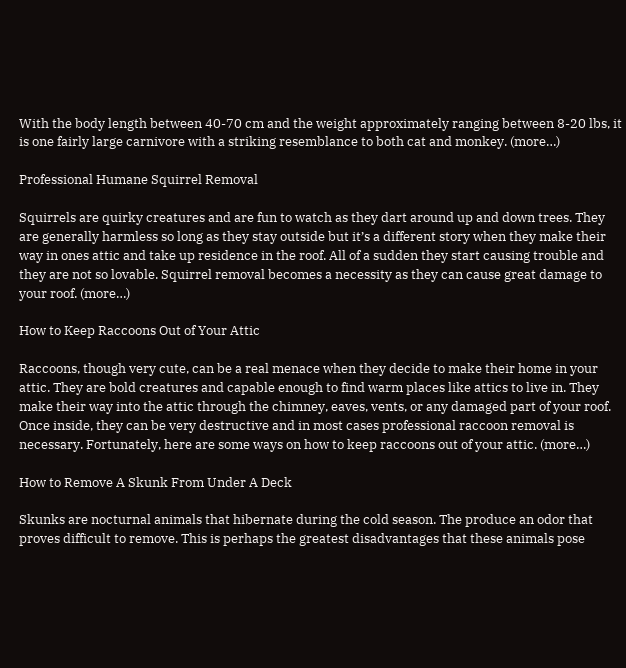With the body length between 40-70 cm and the weight approximately ranging between 8-20 lbs, it is one fairly large carnivore with a striking resemblance to both cat and monkey. (more…)

Professional Humane Squirrel Removal

Squirrels are quirky creatures and are fun to watch as they dart around up and down trees. They are generally harmless so long as they stay outside but it’s a different story when they make their way in ones attic and take up residence in the roof. All of a sudden they start causing trouble and they are not so lovable. Squirrel removal becomes a necessity as they can cause great damage to your roof. (more…)

How to Keep Raccoons Out of Your Attic

Raccoons, though very cute, can be a real menace when they decide to make their home in your attic. They are bold creatures and capable enough to find warm places like attics to live in. They make their way into the attic through the chimney, eaves, vents, or any damaged part of your roof. Once inside, they can be very destructive and in most cases professional raccoon removal is necessary. Fortunately, here are some ways on how to keep raccoons out of your attic. (more…)

How to Remove A Skunk From Under A Deck

Skunks are nocturnal animals that hibernate during the cold season. The produce an odor that proves difficult to remove. This is perhaps the greatest disadvantages that these animals pose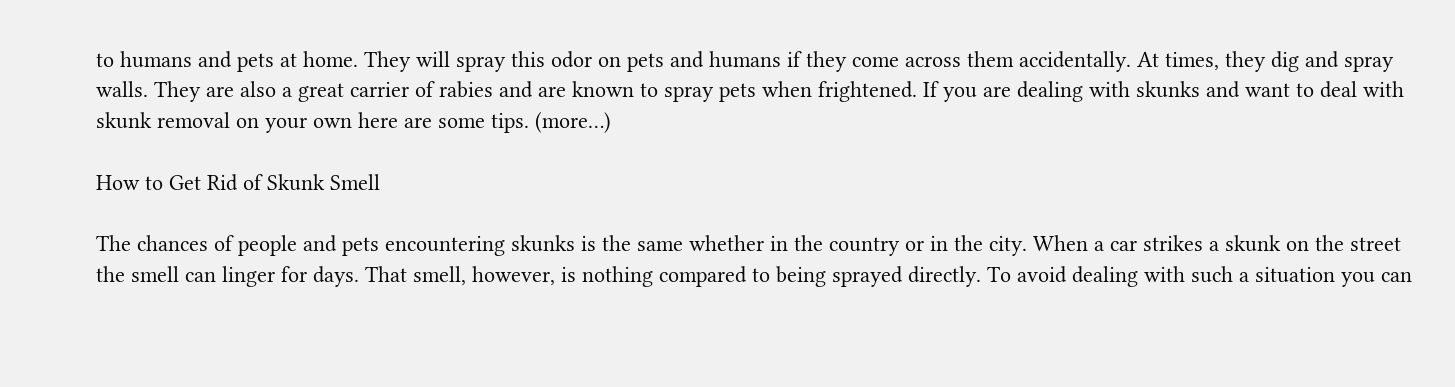to humans and pets at home. They will spray this odor on pets and humans if they come across them accidentally. At times, they dig and spray walls. They are also a great carrier of rabies and are known to spray pets when frightened. If you are dealing with skunks and want to deal with skunk removal on your own here are some tips. (more…)

How to Get Rid of Skunk Smell

The chances of people and pets encountering skunks is the same whether in the country or in the city. When a car strikes a skunk on the street the smell can linger for days. That smell, however, is nothing compared to being sprayed directly. To avoid dealing with such a situation you can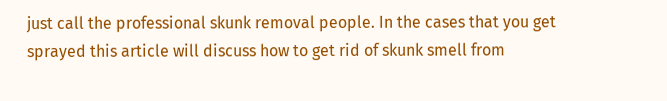just call the professional skunk removal people. In the cases that you get sprayed this article will discuss how to get rid of skunk smell from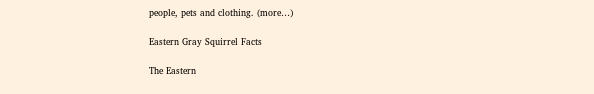people, pets and clothing. (more…)

Eastern Gray Squirrel Facts

The Eastern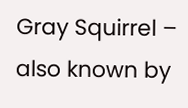Gray Squirrel – also known by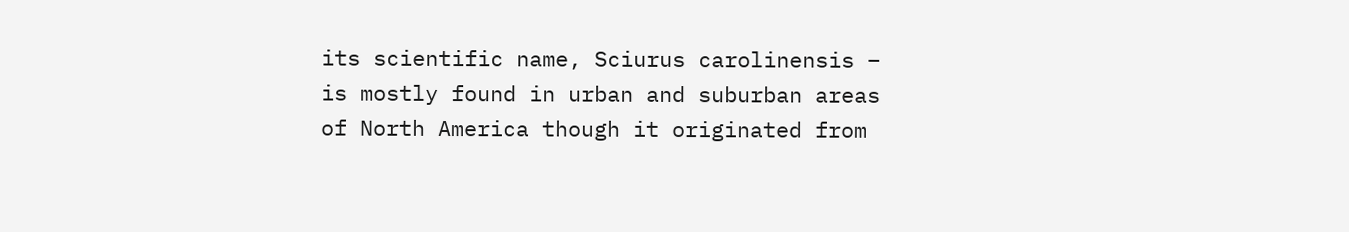its scientific name, Sciurus carolinensis – is mostly found in urban and suburban areas of North America though it originated from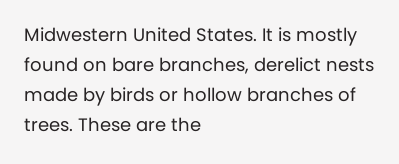Midwestern United States. It is mostly found on bare branches, derelict nests made by birds or hollow branches of trees. These are the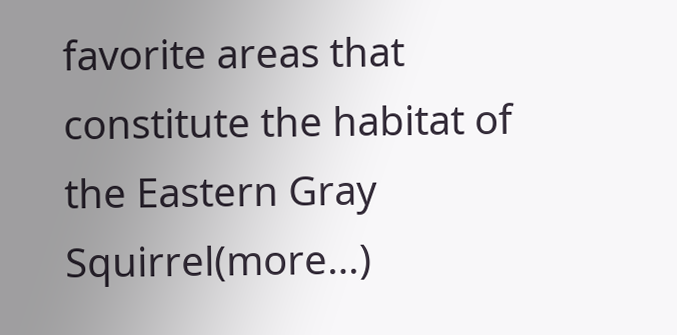favorite areas that constitute the habitat of the Eastern Gray Squirrel(more…)